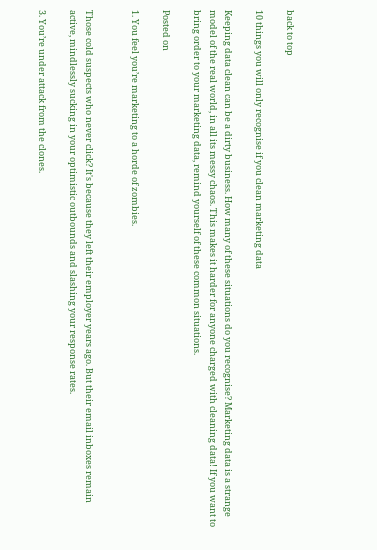back to top

10 things you will only recognise if you clean marketing data

Keeping data clean can be a dirty business. How many of these situations do you recognise? Marketing data is a strange model of the real world, in all its messy chaos. This makes it harder for anyone charged with cleaning data! If you want to bring order to your marketing data, remind yourself of these common situations.

Posted on

1. You feel you’re marketing to a horde of zombies.


Those cold suspects who never click? It's because they left their employer years ago. But their email inboxes remain active, mindlessly sucking in your optimistic outbounds and slashing your response rates.

3. You’re under attack from the clones.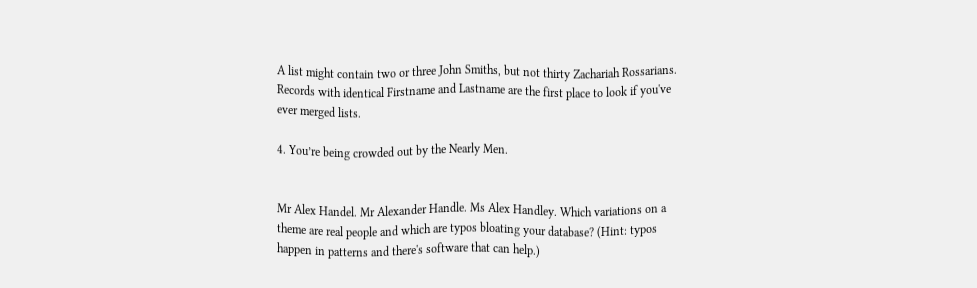A list might contain two or three John Smiths, but not thirty Zachariah Rossarians. Records with identical Firstname and Lastname are the first place to look if you've ever merged lists.

4. You’re being crowded out by the Nearly Men.


Mr Alex Handel. Mr Alexander Handle. Ms Alex Handley. Which variations on a theme are real people and which are typos bloating your database? (Hint: typos happen in patterns and there's software that can help.)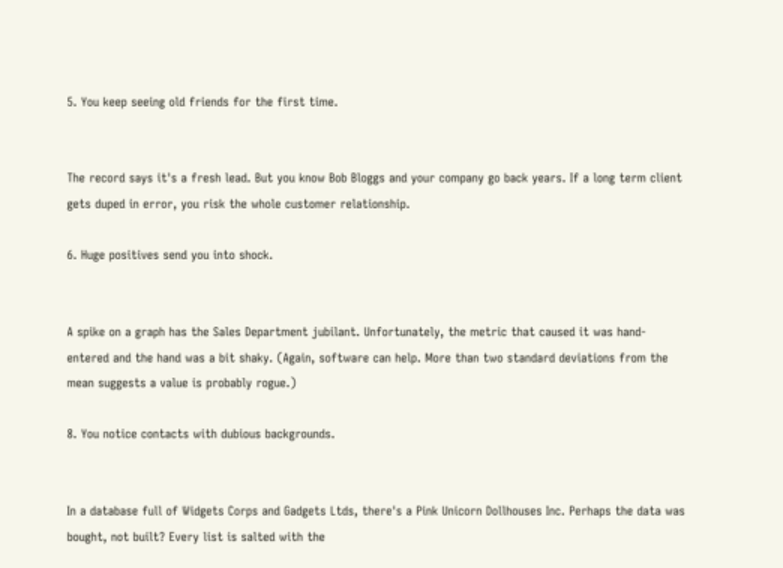5. You keep seeing old friends for the first time.


The record says it's a fresh lead. But you know Bob Bloggs and your company go back years. If a long term client gets duped in error, you risk the whole customer relationship.

6. Huge positives send you into shock.


A spike on a graph has the Sales Department jubilant. Unfortunately, the metric that caused it was hand-entered and the hand was a bit shaky. (Again, software can help. More than two standard deviations from the mean suggests a value is probably rogue.)

8. You notice contacts with dubious backgrounds.


In a database full of Widgets Corps and Gadgets Ltds, there's a Pink Unicorn Dollhouses Inc. Perhaps the data was bought, not built? Every list is salted with the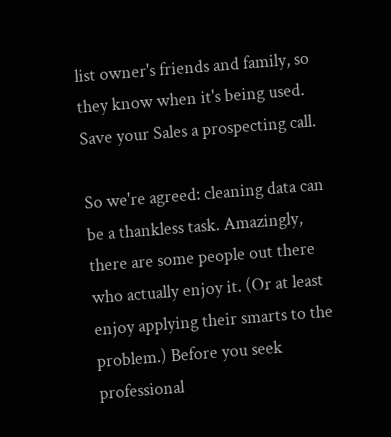list owner's friends and family, so they know when it's being used. Save your Sales a prospecting call.

So we're agreed: cleaning data can be a thankless task. Amazingly, there are some people out there who actually enjoy it. (Or at least enjoy applying their smarts to the problem.) Before you seek professional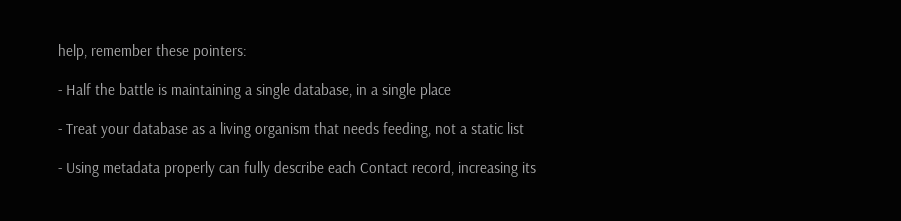help, remember these pointers:

- Half the battle is maintaining a single database, in a single place

- Treat your database as a living organism that needs feeding, not a static list

- Using metadata properly can fully describe each Contact record, increasing its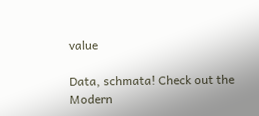value

Data, schmata! Check out the Modern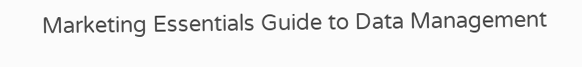Marketing Essentials Guide to Data Management